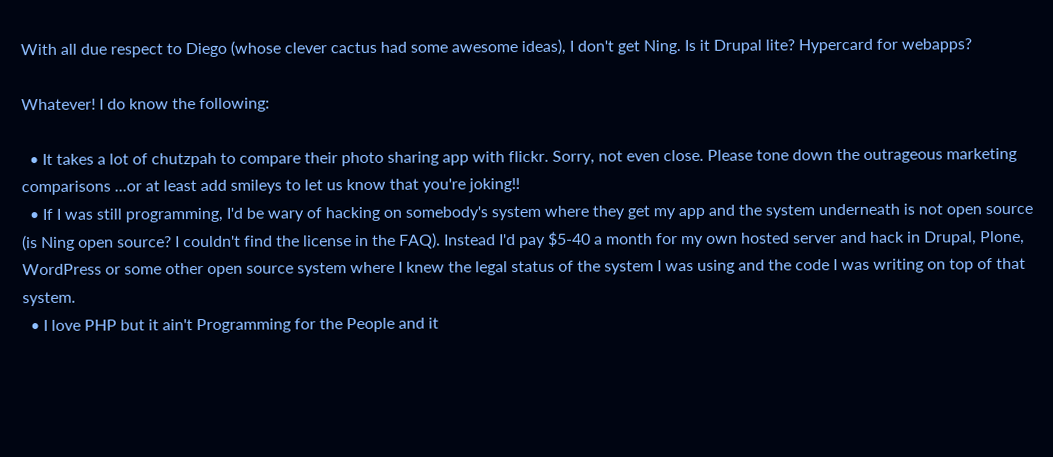With all due respect to Diego (whose clever cactus had some awesome ideas), I don't get Ning. Is it Drupal lite? Hypercard for webapps?

Whatever! I do know the following:

  • It takes a lot of chutzpah to compare their photo sharing app with flickr. Sorry, not even close. Please tone down the outrageous marketing comparisons ...or at least add smileys to let us know that you're joking!!
  • If I was still programming, I'd be wary of hacking on somebody's system where they get my app and the system underneath is not open source (is Ning open source? I couldn't find the license in the FAQ). Instead I'd pay $5-40 a month for my own hosted server and hack in Drupal, Plone, WordPress or some other open source system where I knew the legal status of the system I was using and the code I was writing on top of that system.
  • I love PHP but it ain't Programming for the People and it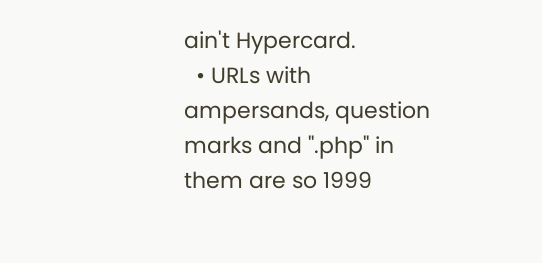ain't Hypercard.
  • URLs with ampersands, question marks and ".php" in them are so 1999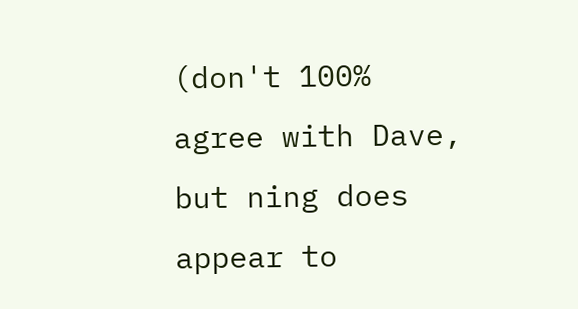(don't 100% agree with Dave, but ning does appear to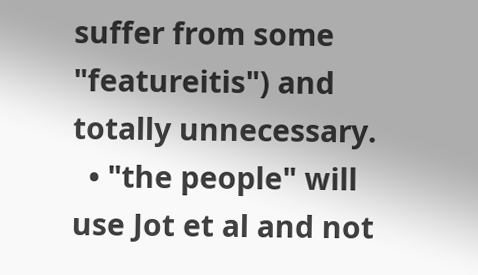suffer from some "featureitis") and totally unnecessary.
  • "the people" will use Jot et al and not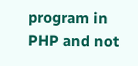program in PHP and not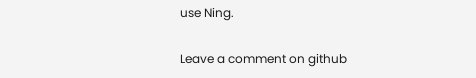use Ning.

Leave a comment on github